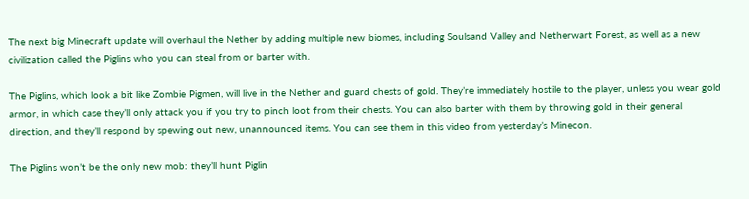The next big Minecraft update will overhaul the Nether by adding multiple new biomes, including Soulsand Valley and Netherwart Forest, as well as a new civilization called the Piglins who you can steal from or barter with.

The Piglins, which look a bit like Zombie Pigmen, will live in the Nether and guard chests of gold. They’re immediately hostile to the player, unless you wear gold armor, in which case they’ll only attack you if you try to pinch loot from their chests. You can also barter with them by throwing gold in their general direction, and they’ll respond by spewing out new, unannounced items. You can see them in this video from yesterday’s Minecon.

The Piglins won’t be the only new mob: they’ll hunt Piglin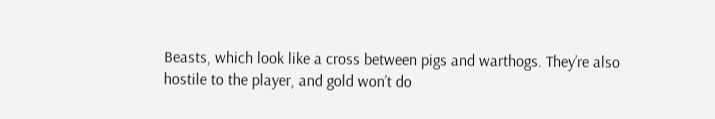Beasts, which look like a cross between pigs and warthogs. They’re also hostile to the player, and gold won’t do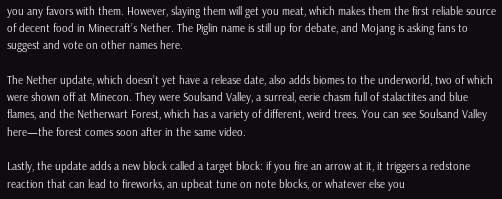you any favors with them. However, slaying them will get you meat, which makes them the first reliable source of decent food in Minecraft’s Nether. The Piglin name is still up for debate, and Mojang is asking fans to suggest and vote on other names here.

The Nether update, which doesn’t yet have a release date, also adds biomes to the underworld, two of which were shown off at Minecon. They were Soulsand Valley, a surreal, eerie chasm full of stalactites and blue flames, and the Netherwart Forest, which has a variety of different, weird trees. You can see Soulsand Valley here—the forest comes soon after in the same video.

Lastly, the update adds a new block called a target block: if you fire an arrow at it, it triggers a redstone reaction that can lead to fireworks, an upbeat tune on note blocks, or whatever else you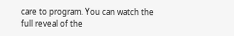care to program. You can watch the full reveal of the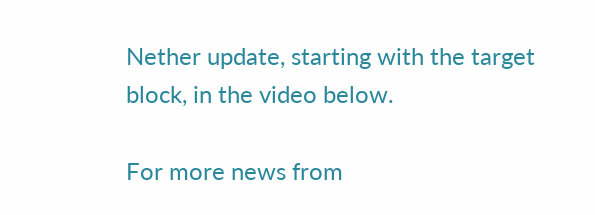Nether update, starting with the target block, in the video below.

For more news from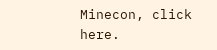Minecon, click here.